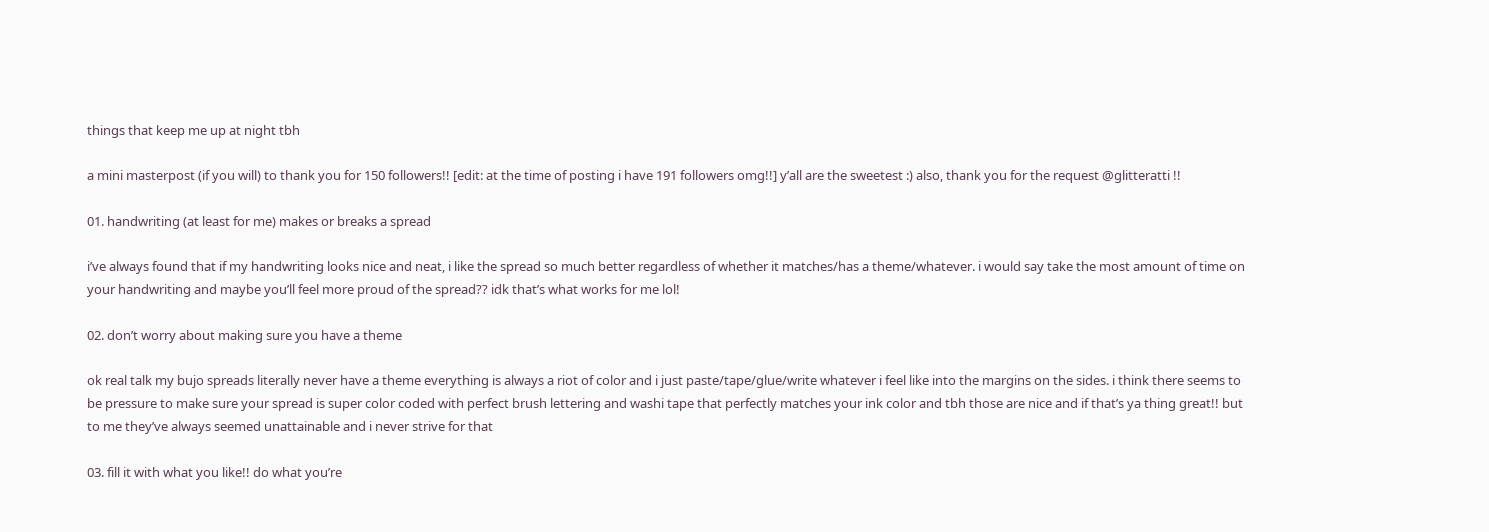things that keep me up at night tbh

a mini masterpost (if you will) to thank you for 150 followers!! [edit: at the time of posting i have 191 followers omg!!] y’all are the sweetest :) also, thank you for the request @glitteratti !!

01. handwriting (at least for me) makes or breaks a spread

i’ve always found that if my handwriting looks nice and neat, i like the spread so much better regardless of whether it matches/has a theme/whatever. i would say take the most amount of time on your handwriting and maybe you’ll feel more proud of the spread?? idk that’s what works for me lol!

02. don’t worry about making sure you have a theme

ok real talk my bujo spreads literally never have a theme everything is always a riot of color and i just paste/tape/glue/write whatever i feel like into the margins on the sides. i think there seems to be pressure to make sure your spread is super color coded with perfect brush lettering and washi tape that perfectly matches your ink color and tbh those are nice and if that’s ya thing great!! but to me they’ve always seemed unattainable and i never strive for that

03. fill it with what you like!! do what you’re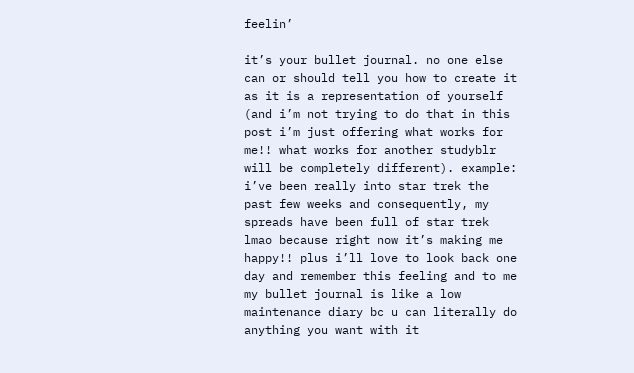feelin’

it’s your bullet journal. no one else can or should tell you how to create it as it is a representation of yourself (and i’m not trying to do that in this post i’m just offering what works for me!! what works for another studyblr will be completely different). example: i’ve been really into star trek the past few weeks and consequently, my spreads have been full of star trek lmao because right now it’s making me happy!! plus i’ll love to look back one day and remember this feeling and to me my bullet journal is like a low maintenance diary bc u can literally do anything you want with it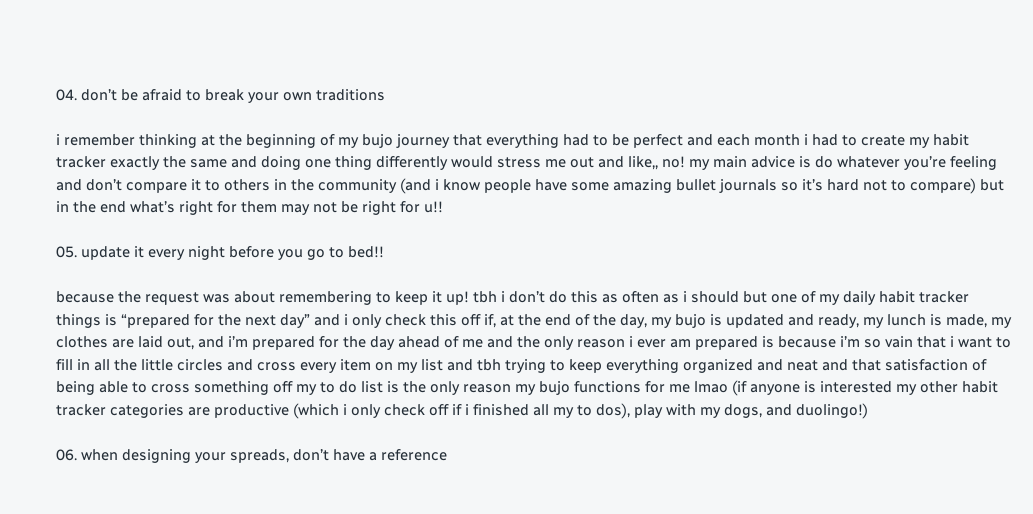04. don’t be afraid to break your own traditions

i remember thinking at the beginning of my bujo journey that everything had to be perfect and each month i had to create my habit tracker exactly the same and doing one thing differently would stress me out and like,, no! my main advice is do whatever you’re feeling and don’t compare it to others in the community (and i know people have some amazing bullet journals so it’s hard not to compare) but in the end what’s right for them may not be right for u!!

05. update it every night before you go to bed!!

because the request was about remembering to keep it up! tbh i don’t do this as often as i should but one of my daily habit tracker things is “prepared for the next day” and i only check this off if, at the end of the day, my bujo is updated and ready, my lunch is made, my clothes are laid out, and i’m prepared for the day ahead of me and the only reason i ever am prepared is because i’m so vain that i want to fill in all the little circles and cross every item on my list and tbh trying to keep everything organized and neat and that satisfaction of being able to cross something off my to do list is the only reason my bujo functions for me lmao (if anyone is interested my other habit tracker categories are productive (which i only check off if i finished all my to dos), play with my dogs, and duolingo!)

06. when designing your spreads, don’t have a reference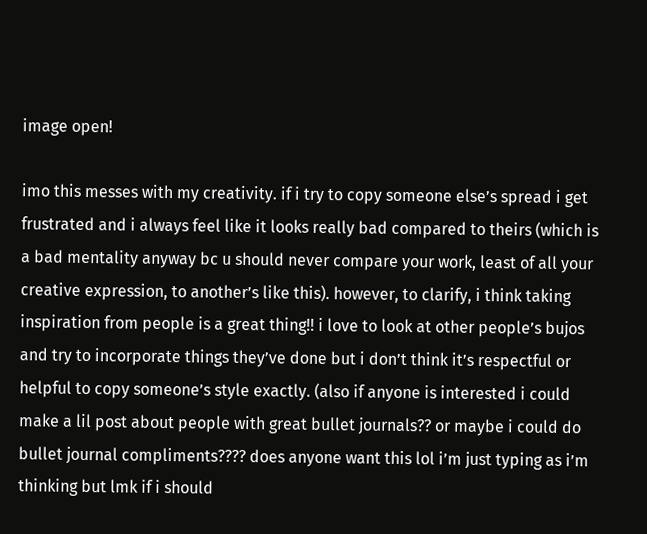image open!

imo this messes with my creativity. if i try to copy someone else’s spread i get frustrated and i always feel like it looks really bad compared to theirs (which is a bad mentality anyway bc u should never compare your work, least of all your creative expression, to another’s like this). however, to clarify, i think taking inspiration from people is a great thing!! i love to look at other people’s bujos and try to incorporate things they’ve done but i don’t think it’s respectful or helpful to copy someone’s style exactly. (also if anyone is interested i could make a lil post about people with great bullet journals?? or maybe i could do bullet journal compliments???? does anyone want this lol i’m just typing as i’m thinking but lmk if i should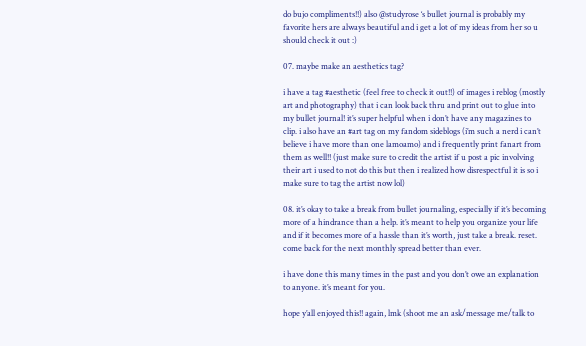do bujo compliments!!) also @studyrose ‘s bullet journal is probably my favorite hers are always beautiful and i get a lot of my ideas from her so u should check it out :)

07. maybe make an aesthetics tag?

i have a tag #aesthetic (feel free to check it out!!) of images i reblog (mostly art and photography) that i can look back thru and print out to glue into my bullet journal! it’s super helpful when i don’t have any magazines to clip. i also have an #art tag on my fandom sideblogs (i’m such a nerd i can’t believe i have more than one lamoamo) and i frequently print fanart from them as well!! (just make sure to credit the artist if u post a pic involving their art i used to not do this but then i realized how disrespectful it is so i make sure to tag the artist now lol)

08. it’s okay to take a break from bullet journaling, especially if it’s becoming more of a hindrance than a help. it’s meant to help you organize your life and if it becomes more of a hassle than it’s worth, just take a break. reset. come back for the next monthly spread better than ever.

i have done this many times in the past and you don’t owe an explanation to anyone. it’s meant for you.

hope y’all enjoyed this!! again, lmk (shoot me an ask/message me/talk to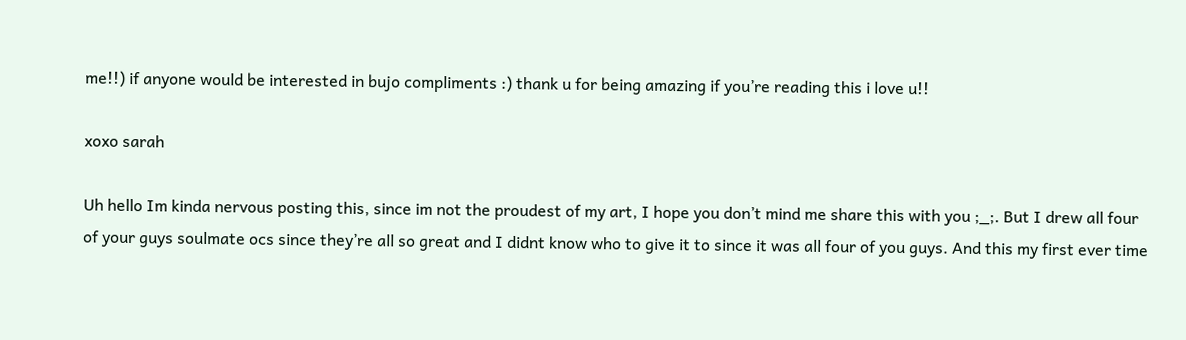me!!) if anyone would be interested in bujo compliments :) thank u for being amazing if you’re reading this i love u!!

xoxo sarah

Uh hello Im kinda nervous posting this, since im not the proudest of my art, I hope you don’t mind me share this with you ;_;. But I drew all four of your guys soulmate ocs since they’re all so great and I didnt know who to give it to since it was all four of you guys. And this my first ever time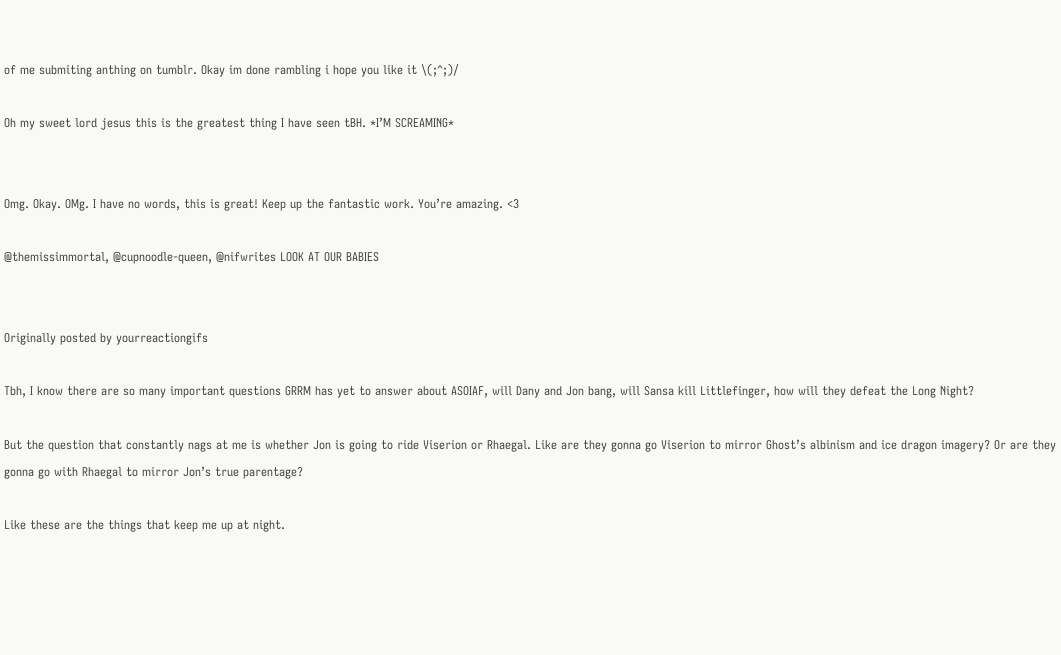of me submiting anthing on tumblr. Okay im done rambling i hope you like it \(;^;)/

Oh my sweet lord jesus this is the greatest thing I have seen tBH. *I’M SCREAMING*


Omg. Okay. OMg. I have no words, this is great! Keep up the fantastic work. You’re amazing. <3

@themissimmortal, @cupnoodle-queen, @nifwrites LOOK AT OUR BABIES


Originally posted by yourreactiongifs

Tbh, I know there are so many important questions GRRM has yet to answer about ASOIAF, will Dany and Jon bang, will Sansa kill Littlefinger, how will they defeat the Long Night?

But the question that constantly nags at me is whether Jon is going to ride Viserion or Rhaegal. Like are they gonna go Viserion to mirror Ghost’s albinism and ice dragon imagery? Or are they gonna go with Rhaegal to mirror Jon’s true parentage?

Like these are the things that keep me up at night.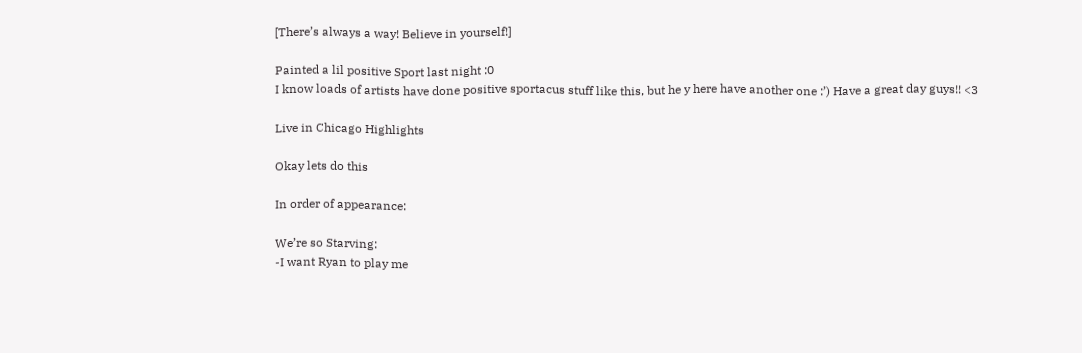[There’s always a way! Believe in yourself!]

Painted a lil positive Sport last night :0
I know loads of artists have done positive sportacus stuff like this, but he y here have another one :’) Have a great day guys!! <3

Live in Chicago Highlights

Okay lets do this

In order of appearance:

We’re so Starving:
-I want Ryan to play me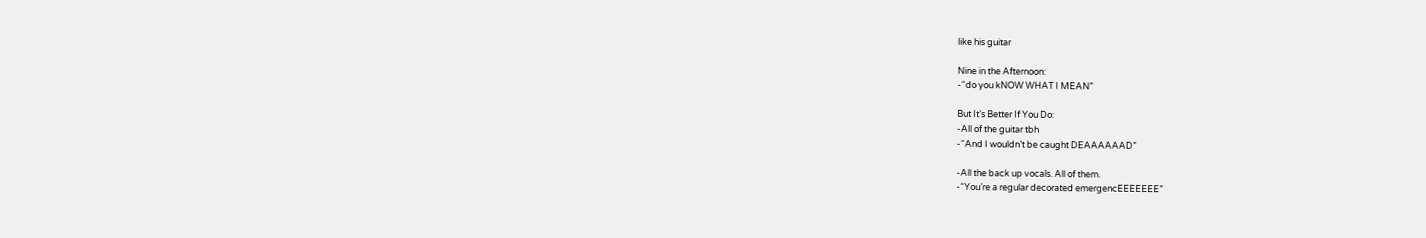like his guitar

Nine in the Afternoon:
-“do you kNOW WHAT I MEAN”

But It’s Better If You Do:
-All of the guitar tbh
-“And I wouldn’t be caught DEAAAAAAD”

-All the back up vocals. All of them.
-“You’re a regular decorated emergencEEEEEEE”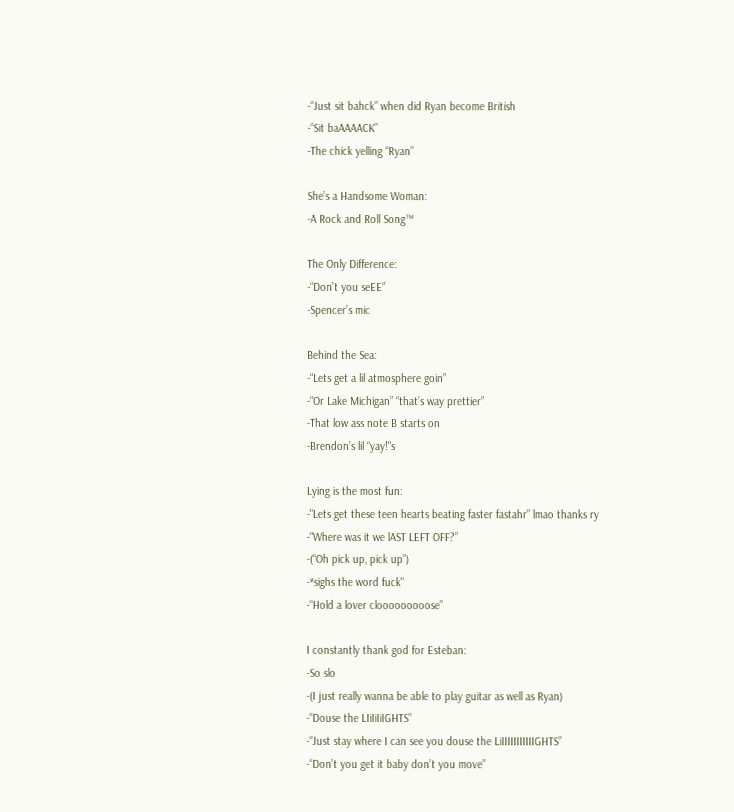-“Just sit bahck” when did Ryan become British
-“Sit baAAAACK”
-The chick yelling “Ryan”

She’s a Handsome Woman:
-A Rock and Roll Song™

The Only Difference:
-“Don’t you seEE”
-Spencer’s mic

Behind the Sea:
-“Lets get a lil atmosphere goin”
-“Or Lake Michigan” “that’s way prettier”
-That low ass note B starts on
-Brendon’s lil “yay!"s

Lying is the most fun:
-"Lets get these teen hearts beating faster fastahr” lmao thanks ry
-“Where was it we lAST LEFT OFF?”
-(“Oh pick up, pick up”)
-*sighs the word fuck"
-“Hold a lover clooooooooose”

I constantly thank god for Esteban:
-So slo
-(I just really wanna be able to play guitar as well as Ryan)
-“Douse the LIiIiIiIGHTS”
-“Just stay where I can see you douse the LiIIIIIIIIIIIGHTS”
-“Don’t you get it baby don’t you move”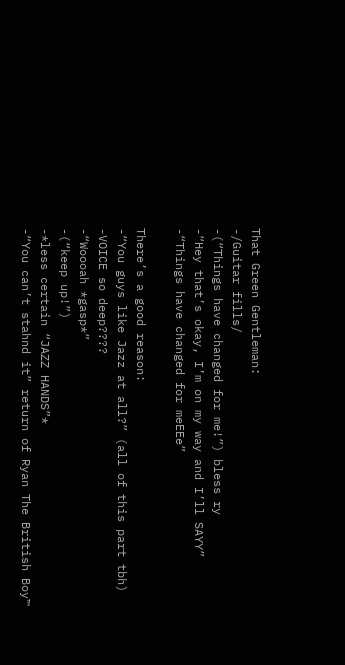That Green Gentleman:
-/Guitar fills/
-(“Things have changed for me!”) bless ry
-“Hey that’s okay, I’m on my way and I’ll SAYY”
-“Things have changed for meEEe”

There’s a good reason:
-“You guys like Jazz at all?” (all of this part tbh)
-VOICE so deep????
-“Woooah *gasp*”
-(“keep up!”)
-*less certain “JAZZ HANDS”*
-“You can’t stahnd it” return of Ryan The British Boy™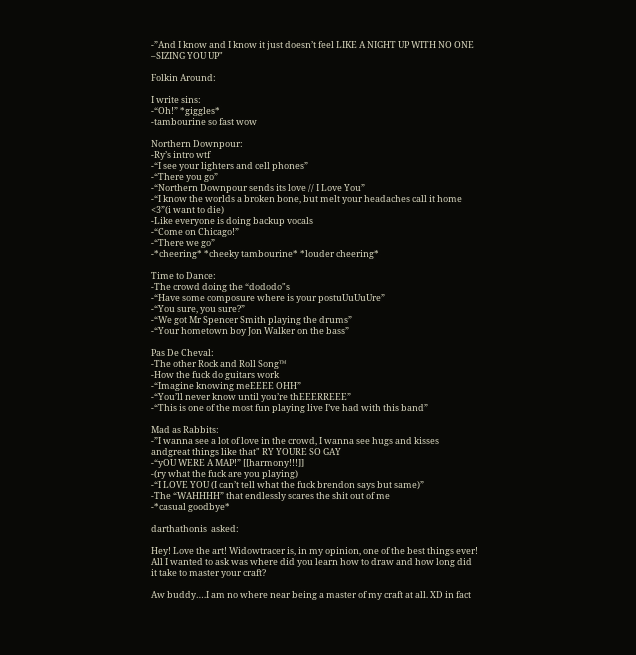-”And I know and I know it just doesn’t feel LIKE A NIGHT UP WITH NO ONE –SIZING YOU UP"

Folkin Around:

I write sins:
-“Oh!” *giggles*
-tambourine so fast wow

Northern Downpour:
-Ry’s intro wtf
-“I see your lighters and cell phones”
-“There you go”
-“Northern Downpour sends its love // I Love You”
-“I know the worlds a broken bone, but melt your headaches call it home <3”(i want to die)
-Like everyone is doing backup vocals
-“Come on Chicago!”
-“There we go”
-*cheering* *cheeky tambourine* *louder cheering*

Time to Dance:
-The crowd doing the “dododo"s
-“Have some composure where is your postuUuUuUre”
-“You sure, you sure?”
-“We got Mr Spencer Smith playing the drums”
-“Your hometown boy Jon Walker on the bass”

Pas De Cheval:
-The other Rock and Roll Song™
-How the fuck do guitars work
-“Imagine knowing meEEEE OHH”
-“You’ll never know until you’re thEEERREEE”
-“This is one of the most fun playing live I’ve had with this band”

Mad as Rabbits:
-”I wanna see a lot of love in the crowd, I wanna see hugs and kisses andgreat things like that" RY YOURE SO GAY
-“yOU WERE A MAP!” [[harmony!!!]]
-(ry what the fuck are you playing)
-“I LOVE YOU (I can’t tell what the fuck brendon says but same)”
-The “WAHHHH” that endlessly scares the shit out of me
-*casual goodbye*

darthathonis  asked:

Hey! Love the art! Widowtracer is, in my opinion, one of the best things ever! All I wanted to ask was where did you learn how to draw and how long did it take to master your craft?

Aw buddy….I am no where near being a master of my craft at all. XD in fact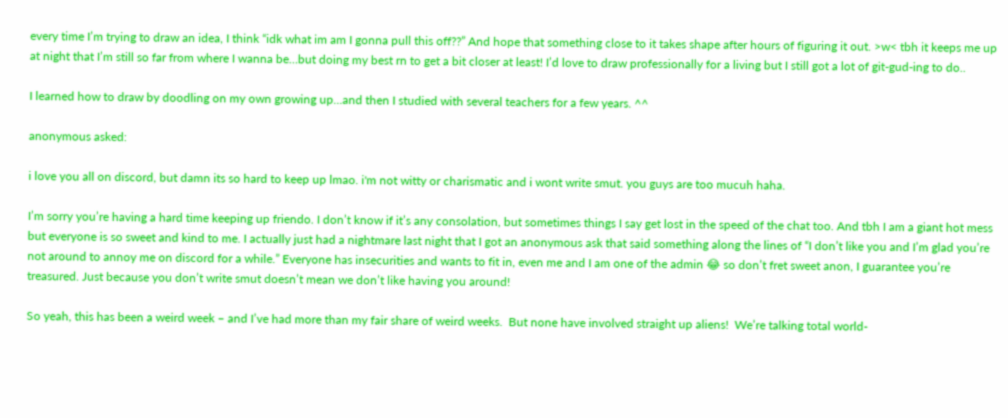every time I’m trying to draw an idea, I think “idk what im am I gonna pull this off??” And hope that something close to it takes shape after hours of figuring it out. >w< tbh it keeps me up at night that I’m still so far from where I wanna be…but doing my best rn to get a bit closer at least! I’d love to draw professionally for a living but I still got a lot of git-gud-ing to do..

I learned how to draw by doodling on my own growing up…and then I studied with several teachers for a few years. ^^

anonymous asked:

i love you all on discord, but damn its so hard to keep up lmao. i'm not witty or charismatic and i wont write smut. you guys are too mucuh haha.

I’m sorry you’re having a hard time keeping up friendo. I don’t know if it’s any consolation, but sometimes things I say get lost in the speed of the chat too. And tbh I am a giant hot mess but everyone is so sweet and kind to me. I actually just had a nightmare last night that I got an anonymous ask that said something along the lines of “I don’t like you and I’m glad you’re not around to annoy me on discord for a while.” Everyone has insecurities and wants to fit in, even me and I am one of the admin 😂 so don’t fret sweet anon, I guarantee you’re treasured. Just because you don’t write smut doesn’t mean we don’t like having you around!

So yeah, this has been a weird week – and I’ve had more than my fair share of weird weeks.  But none have involved straight up aliens!  We’re talking total world-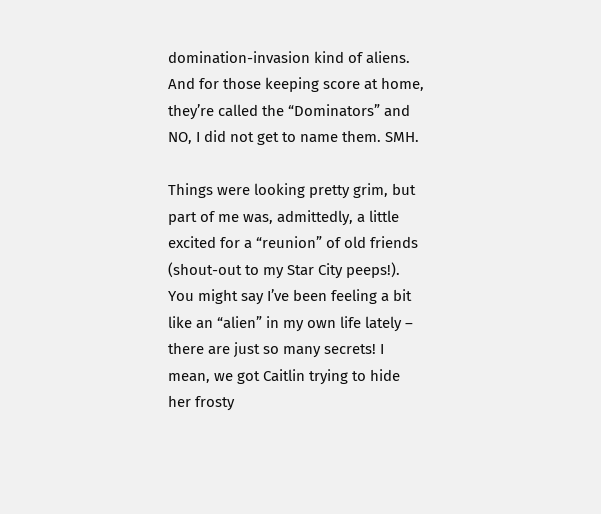domination-invasion kind of aliens.  And for those keeping score at home, they’re called the “Dominators” and NO, I did not get to name them. SMH.

Things were looking pretty grim, but part of me was, admittedly, a little excited for a “reunion” of old friends (shout-out to my Star City peeps!).  You might say I’ve been feeling a bit like an “alien” in my own life lately – there are just so many secrets! I mean, we got Caitlin trying to hide her frosty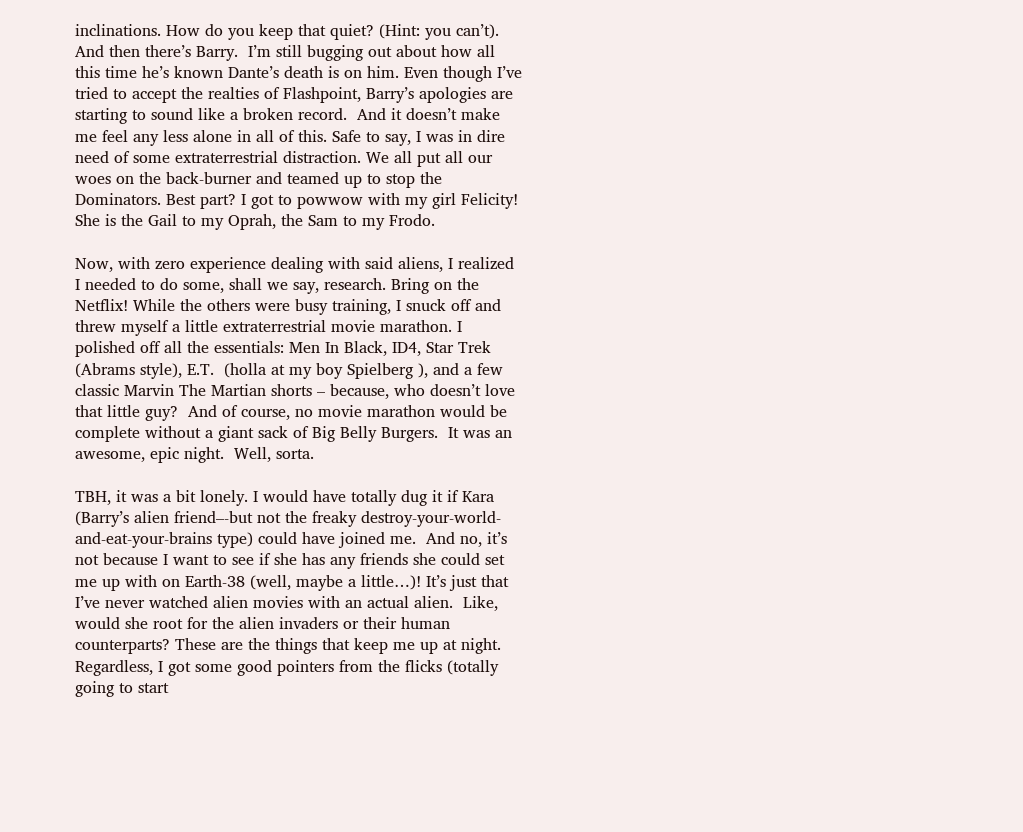inclinations. How do you keep that quiet? (Hint: you can’t). And then there’s Barry.  I’m still bugging out about how all this time he’s known Dante’s death is on him. Even though I’ve tried to accept the realties of Flashpoint, Barry’s apologies are starting to sound like a broken record.  And it doesn’t make me feel any less alone in all of this. Safe to say, I was in dire need of some extraterrestrial distraction. We all put all our woes on the back-burner and teamed up to stop the Dominators. Best part? I got to powwow with my girl Felicity! She is the Gail to my Oprah, the Sam to my Frodo.

Now, with zero experience dealing with said aliens, I realized I needed to do some, shall we say, research. Bring on the Netflix! While the others were busy training, I snuck off and threw myself a little extraterrestrial movie marathon. I polished off all the essentials: Men In Black, ID4, Star Trek (Abrams style), E.T.  (holla at my boy Spielberg ), and a few classic Marvin The Martian shorts – because, who doesn’t love that little guy?  And of course, no movie marathon would be complete without a giant sack of Big Belly Burgers.  It was an awesome, epic night.  Well, sorta.

TBH, it was a bit lonely. I would have totally dug it if Kara (Barry’s alien friend–-but not the freaky destroy-your-world-and-eat-your-brains type) could have joined me.  And no, it’s not because I want to see if she has any friends she could set me up with on Earth-38 (well, maybe a little…)! It’s just that I’ve never watched alien movies with an actual alien.  Like, would she root for the alien invaders or their human counterparts? These are the things that keep me up at night.  Regardless, I got some good pointers from the flicks (totally going to start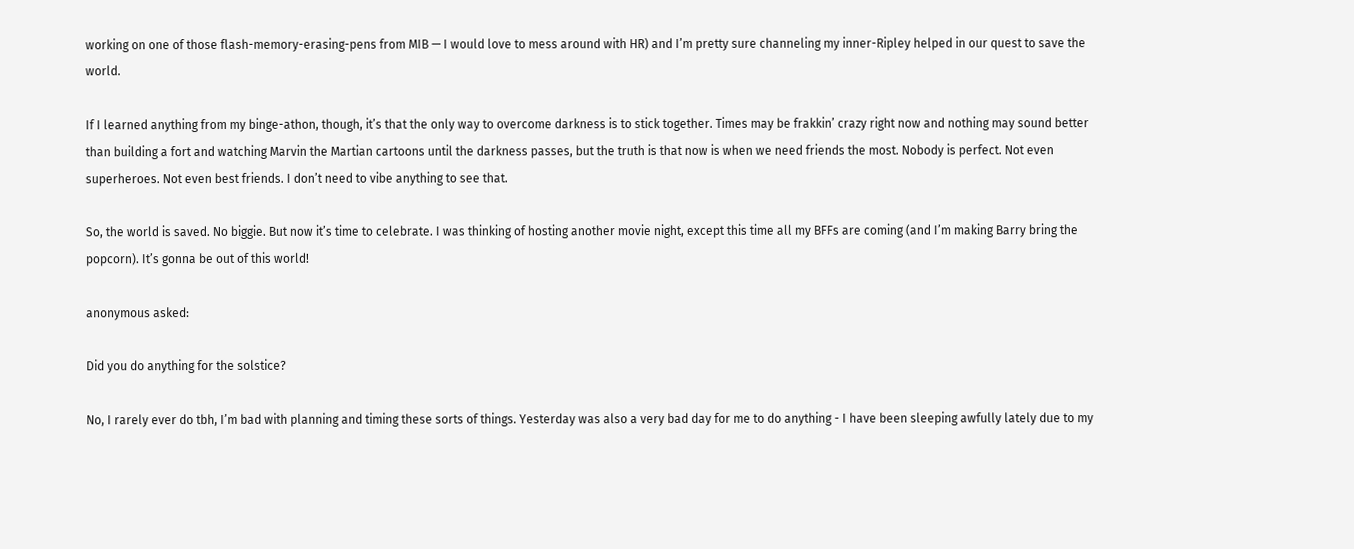working on one of those flash-memory-erasing-pens from MIB — I would love to mess around with HR) and I’m pretty sure channeling my inner-Ripley helped in our quest to save the world.

If I learned anything from my binge-athon, though, it’s that the only way to overcome darkness is to stick together. Times may be frakkin’ crazy right now and nothing may sound better than building a fort and watching Marvin the Martian cartoons until the darkness passes, but the truth is that now is when we need friends the most. Nobody is perfect. Not even superheroes. Not even best friends. I don’t need to vibe anything to see that.

So, the world is saved. No biggie. But now it’s time to celebrate. I was thinking of hosting another movie night, except this time all my BFFs are coming (and I’m making Barry bring the popcorn). It’s gonna be out of this world!

anonymous asked:

Did you do anything for the solstice?

No, I rarely ever do tbh, I’m bad with planning and timing these sorts of things. Yesterday was also a very bad day for me to do anything - I have been sleeping awfully lately due to my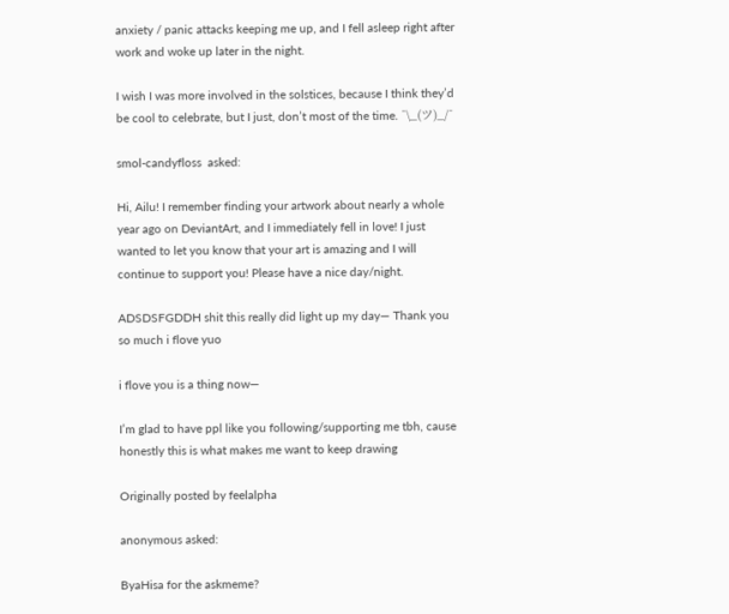anxiety / panic attacks keeping me up, and I fell asleep right after work and woke up later in the night.

I wish I was more involved in the solstices, because I think they’d be cool to celebrate, but I just, don’t most of the time. ¯\_(ツ)_/¯

smol-candyfloss  asked:

Hi, Ailu! I remember finding your artwork about nearly a whole year ago on DeviantArt, and I immediately fell in love! I just wanted to let you know that your art is amazing and I will continue to support you! Please have a nice day/night.

ADSDSFGDDH shit this really did light up my day— Thank you so much i flove yuo

i flove you is a thing now—

I’m glad to have ppl like you following/supporting me tbh, cause honestly this is what makes me want to keep drawing

Originally posted by feelalpha

anonymous asked:

ByaHisa for the askmeme?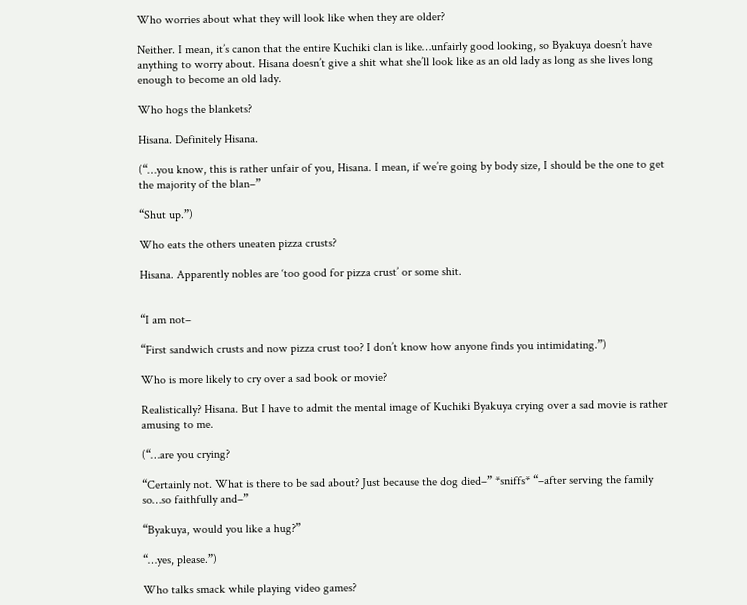Who worries about what they will look like when they are older?

Neither. I mean, it’s canon that the entire Kuchiki clan is like…unfairly good looking, so Byakuya doesn’t have anything to worry about. Hisana doesn’t give a shit what she’ll look like as an old lady as long as she lives long enough to become an old lady.

Who hogs the blankets?

Hisana. Definitely Hisana.

(“…you know, this is rather unfair of you, Hisana. I mean, if we’re going by body size, I should be the one to get the majority of the blan–”

“Shut up.”)

Who eats the others uneaten pizza crusts?

Hisana. Apparently nobles are ‘too good for pizza crust’ or some shit.


“I am not–

“First sandwich crusts and now pizza crust too? I don’t know how anyone finds you intimidating.”)

Who is more likely to cry over a sad book or movie?

Realistically? Hisana. But I have to admit the mental image of Kuchiki Byakuya crying over a sad movie is rather amusing to me.

(“…are you crying?

“Certainly not. What is there to be sad about? Just because the dog died–” *sniffs* “–after serving the family so…so faithfully and–”

“Byakuya, would you like a hug?”

“…yes, please.”)

Who talks smack while playing video games?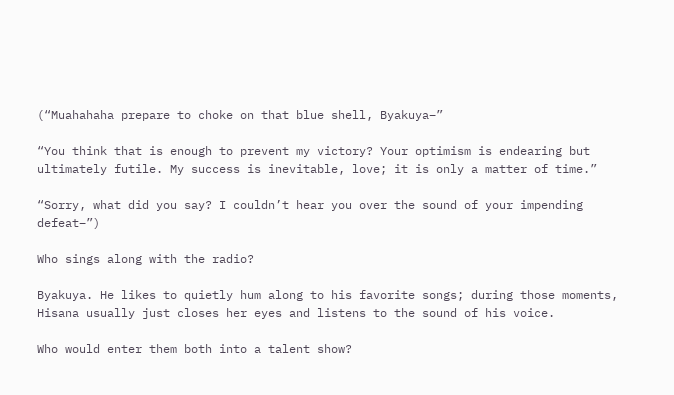(“Muahahaha prepare to choke on that blue shell, Byakuya–”

“You think that is enough to prevent my victory? Your optimism is endearing but ultimately futile. My success is inevitable, love; it is only a matter of time.”

“Sorry, what did you say? I couldn’t hear you over the sound of your impending defeat–”)

Who sings along with the radio?

Byakuya. He likes to quietly hum along to his favorite songs; during those moments, Hisana usually just closes her eyes and listens to the sound of his voice.

Who would enter them both into a talent show?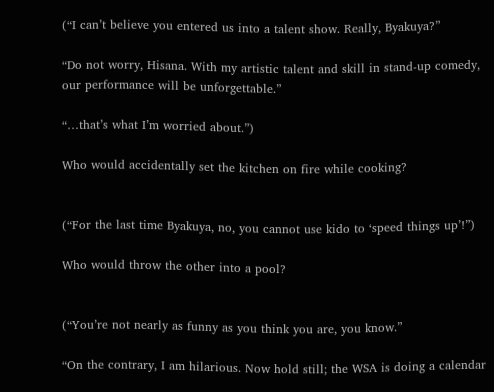(“I can’t believe you entered us into a talent show. Really, Byakuya?”

“Do not worry, Hisana. With my artistic talent and skill in stand-up comedy, our performance will be unforgettable.”

“…that’s what I’m worried about.”)

Who would accidentally set the kitchen on fire while cooking?


(“For the last time Byakuya, no, you cannot use kido to ‘speed things up’!”)

Who would throw the other into a pool?


(“You’re not nearly as funny as you think you are, you know.”

“On the contrary, I am hilarious. Now hold still; the WSA is doing a calendar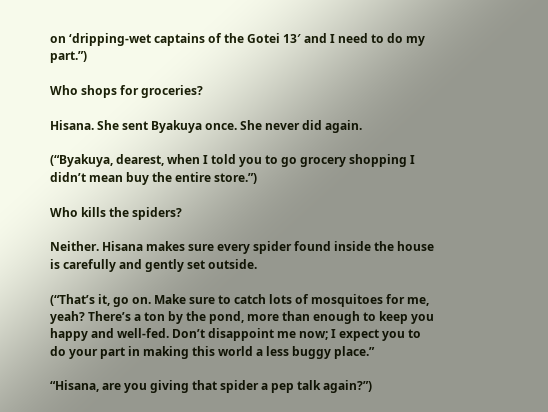on ‘dripping-wet captains of the Gotei 13′ and I need to do my part.”)

Who shops for groceries?

Hisana. She sent Byakuya once. She never did again.

(“Byakuya, dearest, when I told you to go grocery shopping I didn’t mean buy the entire store.”)

Who kills the spiders?

Neither. Hisana makes sure every spider found inside the house is carefully and gently set outside.

(“That’s it, go on. Make sure to catch lots of mosquitoes for me, yeah? There’s a ton by the pond, more than enough to keep you happy and well-fed. Don’t disappoint me now; I expect you to do your part in making this world a less buggy place.”

“Hisana, are you giving that spider a pep talk again?”)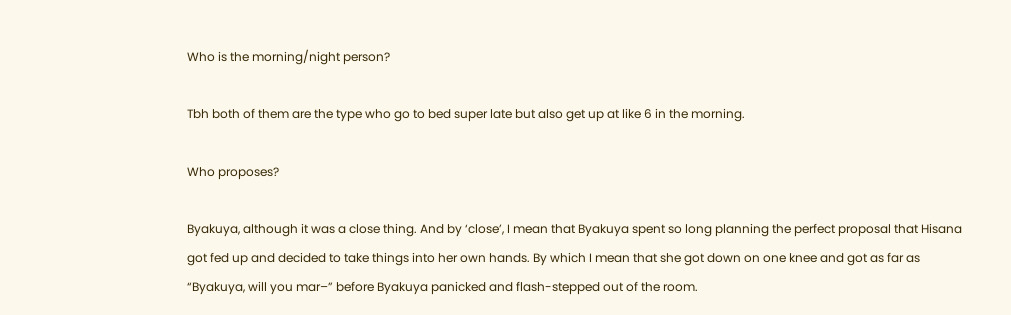Who is the morning/night person?

Tbh both of them are the type who go to bed super late but also get up at like 6 in the morning.

Who proposes?

Byakuya, although it was a close thing. And by ‘close’, I mean that Byakuya spent so long planning the perfect proposal that Hisana got fed up and decided to take things into her own hands. By which I mean that she got down on one knee and got as far as “Byakuya, will you mar–” before Byakuya panicked and flash-stepped out of the room.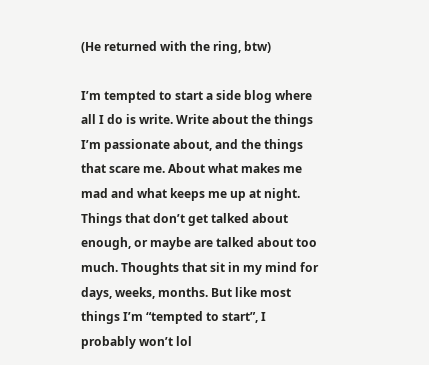(He returned with the ring, btw)

I’m tempted to start a side blog where all I do is write. Write about the things I’m passionate about, and the things that scare me. About what makes me mad and what keeps me up at night. Things that don’t get talked about enough, or maybe are talked about too much. Thoughts that sit in my mind for days, weeks, months. But like most things I’m “tempted to start”, I probably won’t lol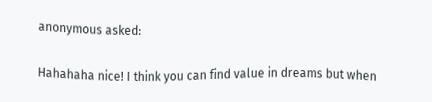anonymous asked:

Hahahaha nice! I think you can find value in dreams but when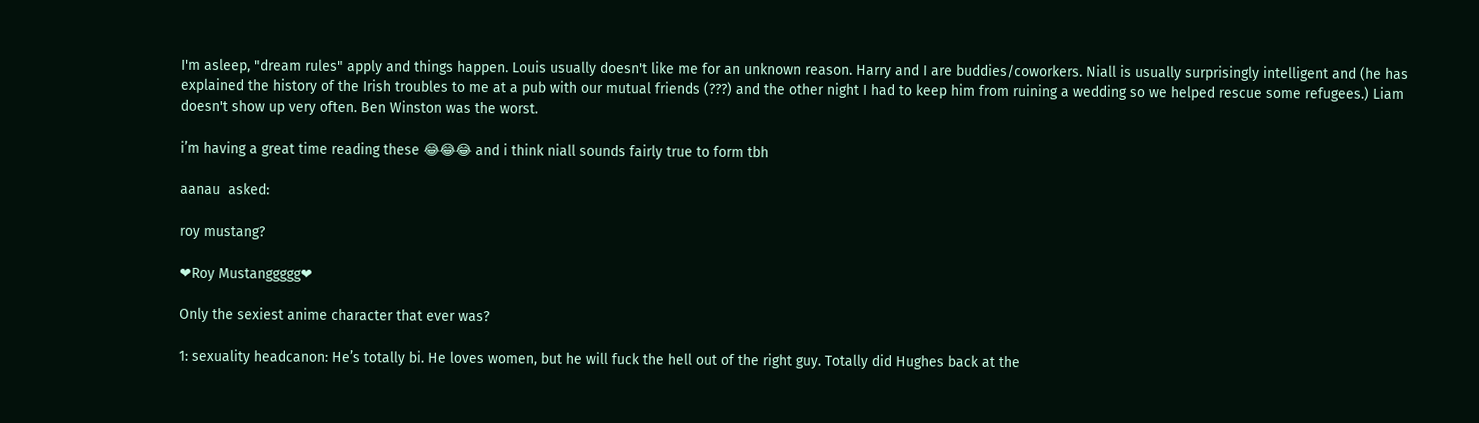I'm asleep, "dream rules" apply and things happen. Louis usually doesn't like me for an unknown reason. Harry and I are buddies/coworkers. Niall is usually surprisingly intelligent and (he has explained the history of the Irish troubles to me at a pub with our mutual friends (???) and the other night I had to keep him from ruining a wedding so we helped rescue some refugees.) Liam doesn't show up very often. Ben Winston was the worst.

i’m having a great time reading these 😂😂😂 and i think niall sounds fairly true to form tbh

aanau  asked:

roy mustang?

❤Roy Mustanggggg❤

Only the sexiest anime character that ever was?

1: sexuality headcanon: He’s totally bi. He loves women, but he will fuck the hell out of the right guy. Totally did Hughes back at the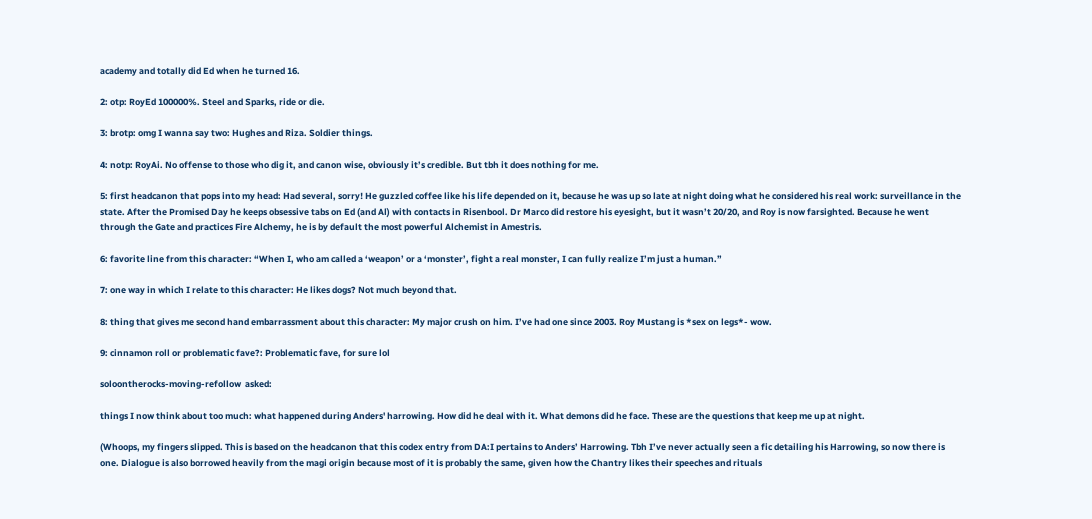academy and totally did Ed when he turned 16.

2: otp: RoyEd 100000%. Steel and Sparks, ride or die.

3: brotp: omg I wanna say two: Hughes and Riza. Soldier things.

4: notp: RoyAi. No offense to those who dig it, and canon wise, obviously it’s credible. But tbh it does nothing for me.

5: first headcanon that pops into my head: Had several, sorry! He guzzled coffee like his life depended on it, because he was up so late at night doing what he considered his real work: surveillance in the state. After the Promised Day he keeps obsessive tabs on Ed (and Al) with contacts in Risenbool. Dr Marco did restore his eyesight, but it wasn’t 20/20, and Roy is now farsighted. Because he went through the Gate and practices Fire Alchemy, he is by default the most powerful Alchemist in Amestris.

6: favorite line from this character: “When I, who am called a ‘weapon’ or a ‘monster’, fight a real monster, I can fully realize I’m just a human.”

7: one way in which I relate to this character: He likes dogs? Not much beyond that.

8: thing that gives me second hand embarrassment about this character: My major crush on him. I’ve had one since 2003. Roy Mustang is *sex on legs*- wow.

9: cinnamon roll or problematic fave?: Problematic fave, for sure lol

soloontherocks-moving-refollow  asked:

things I now think about too much: what happened during Anders' harrowing. How did he deal with it. What demons did he face. These are the questions that keep me up at night.

(Whoops, my fingers slipped. This is based on the headcanon that this codex entry from DA:I pertains to Anders’ Harrowing. Tbh I’ve never actually seen a fic detailing his Harrowing, so now there is one. Dialogue is also borrowed heavily from the magi origin because most of it is probably the same, given how the Chantry likes their speeches and rituals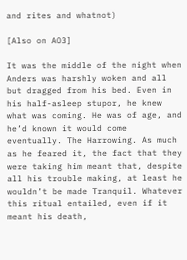and rites and whatnot)

[Also on AO3]

It was the middle of the night when Anders was harshly woken and all but dragged from his bed. Even in his half-asleep stupor, he knew what was coming. He was of age, and he’d known it would come eventually. The Harrowing. As much as he feared it, the fact that they were taking him meant that, despite all his trouble making, at least he wouldn’t be made Tranquil. Whatever this ritual entailed, even if it meant his death,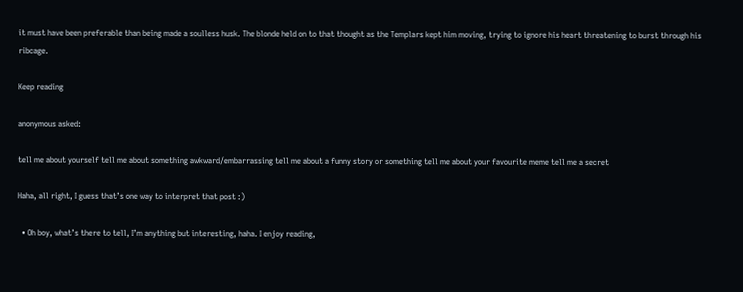it must have been preferable than being made a soulless husk. The blonde held on to that thought as the Templars kept him moving, trying to ignore his heart threatening to burst through his ribcage.

Keep reading

anonymous asked:

tell me about yourself tell me about something awkward/embarrassing tell me about a funny story or something tell me about your favourite meme tell me a secret

Haha, all right, I guess that’s one way to interpret that post :)

  • Oh boy, what’s there to tell, I’m anything but interesting, haha. I enjoy reading,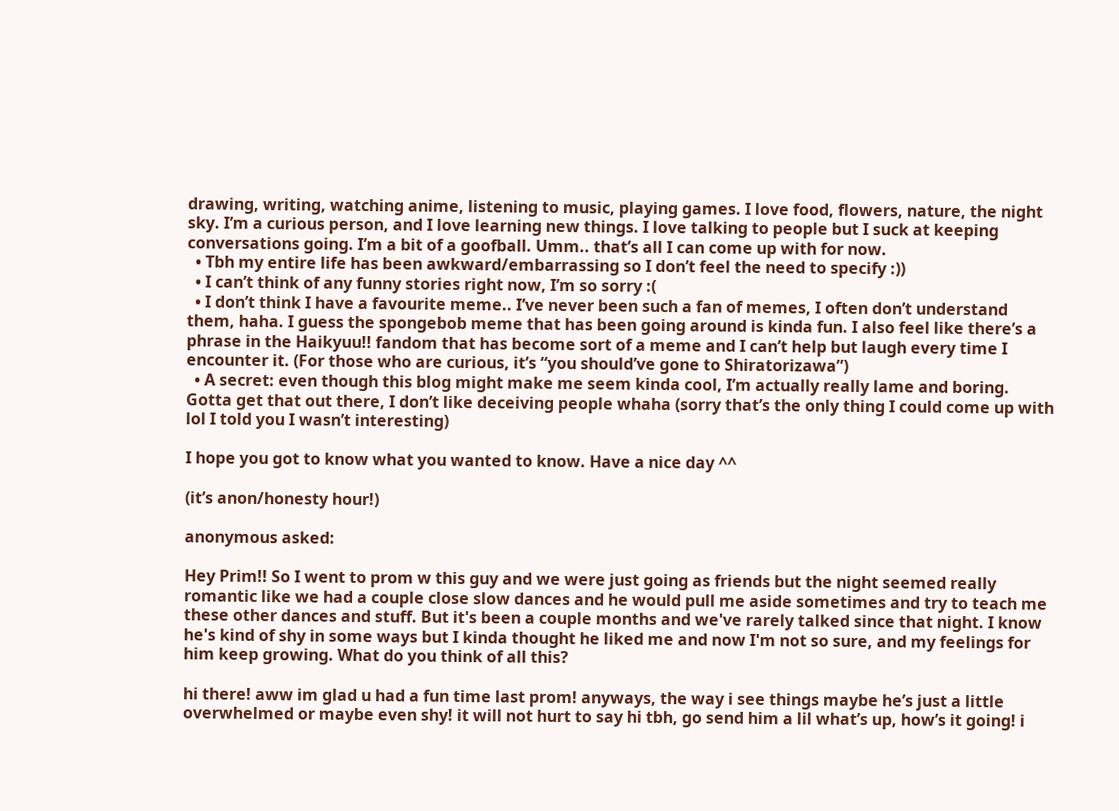drawing, writing, watching anime, listening to music, playing games. I love food, flowers, nature, the night sky. I’m a curious person, and I love learning new things. I love talking to people but I suck at keeping conversations going. I’m a bit of a goofball. Umm.. that’s all I can come up with for now.
  • Tbh my entire life has been awkward/embarrassing so I don’t feel the need to specify :))
  • I can’t think of any funny stories right now, I’m so sorry :(
  • I don’t think I have a favourite meme.. I’ve never been such a fan of memes, I often don’t understand them, haha. I guess the spongebob meme that has been going around is kinda fun. I also feel like there’s a phrase in the Haikyuu!! fandom that has become sort of a meme and I can’t help but laugh every time I encounter it. (For those who are curious, it’s “you should’ve gone to Shiratorizawa”)
  • A secret: even though this blog might make me seem kinda cool, I’m actually really lame and boring. Gotta get that out there, I don’t like deceiving people whaha (sorry that’s the only thing I could come up with lol I told you I wasn’t interesting)

I hope you got to know what you wanted to know. Have a nice day ^^

(it’s anon/honesty hour!)

anonymous asked:

Hey Prim!! So I went to prom w this guy and we were just going as friends but the night seemed really romantic like we had a couple close slow dances and he would pull me aside sometimes and try to teach me these other dances and stuff. But it's been a couple months and we've rarely talked since that night. I know he's kind of shy in some ways but I kinda thought he liked me and now I'm not so sure, and my feelings for him keep growing. What do you think of all this?

hi there! aww im glad u had a fun time last prom! anyways, the way i see things maybe he’s just a little overwhelmed or maybe even shy! it will not hurt to say hi tbh, go send him a lil what’s up, how’s it going! i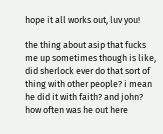hope it all works out, luv you!

the thing about asip that fucks me up sometimes though is like, did sherlock ever do that sort of thing with other people? i mean he did it with faith? and john? how often was he out here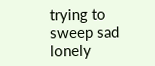trying to sweep sad lonely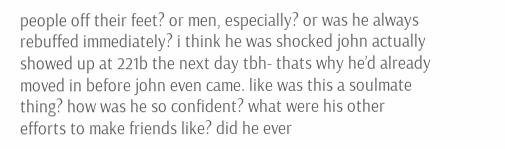people off their feet? or men, especially? or was he always rebuffed immediately? i think he was shocked john actually showed up at 221b the next day tbh- thats why he’d already moved in before john even came. like was this a soulmate thing? how was he so confident? what were his other efforts to make friends like? did he ever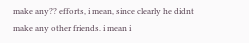make any?? efforts, i mean, since clearly he didnt make any other friends. i mean i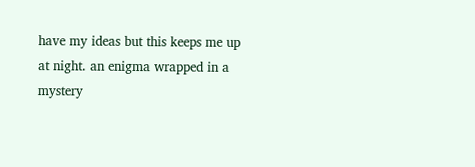have my ideas but this keeps me up at night. an enigma wrapped in a mystery